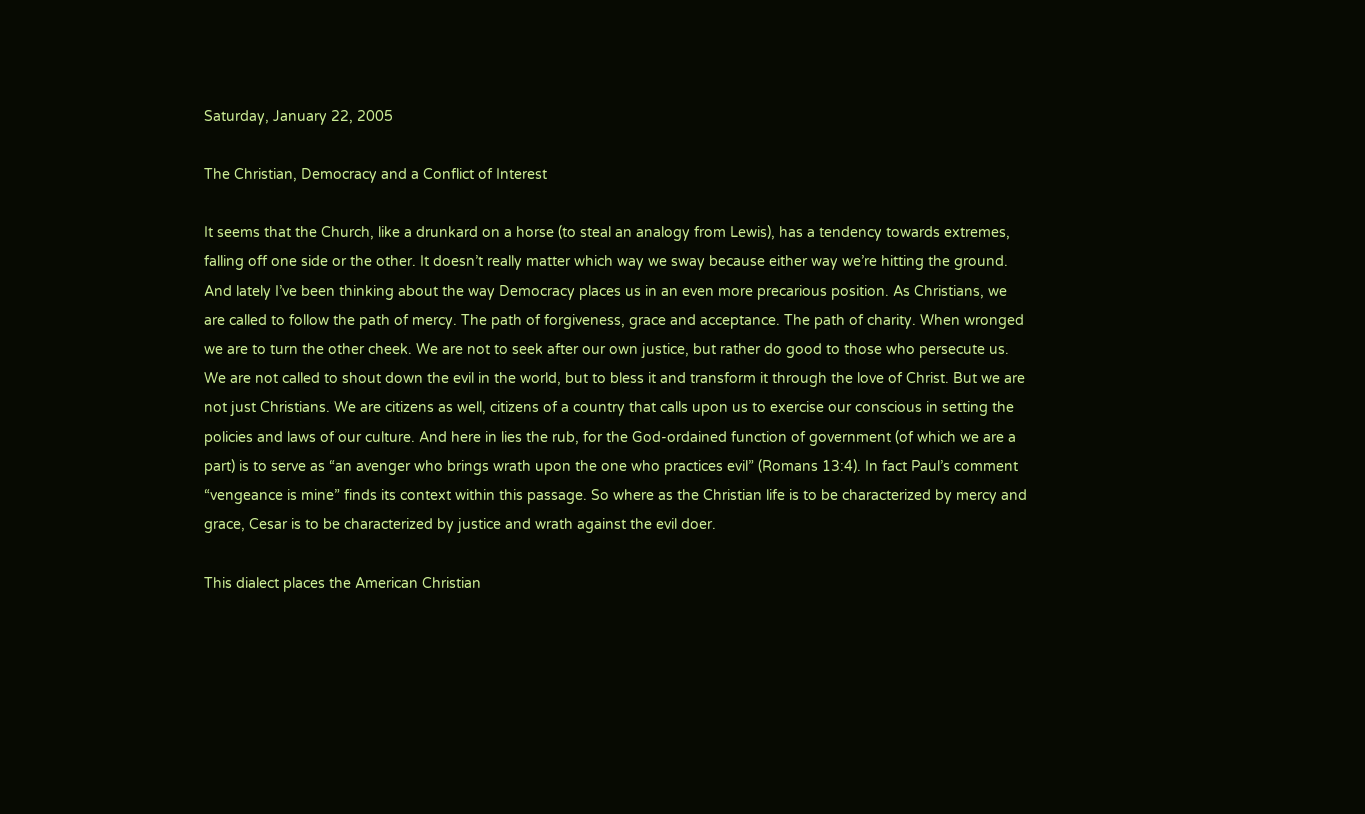Saturday, January 22, 2005

The Christian, Democracy and a Conflict of Interest

It seems that the Church, like a drunkard on a horse (to steal an analogy from Lewis), has a tendency towards extremes, falling off one side or the other. It doesn’t really matter which way we sway because either way we’re hitting the ground. And lately I’ve been thinking about the way Democracy places us in an even more precarious position. As Christians, we are called to follow the path of mercy. The path of forgiveness, grace and acceptance. The path of charity. When wronged we are to turn the other cheek. We are not to seek after our own justice, but rather do good to those who persecute us. We are not called to shout down the evil in the world, but to bless it and transform it through the love of Christ. But we are not just Christians. We are citizens as well, citizens of a country that calls upon us to exercise our conscious in setting the policies and laws of our culture. And here in lies the rub, for the God-ordained function of government (of which we are a part) is to serve as “an avenger who brings wrath upon the one who practices evil” (Romans 13:4). In fact Paul’s comment “vengeance is mine” finds its context within this passage. So where as the Christian life is to be characterized by mercy and grace, Cesar is to be characterized by justice and wrath against the evil doer.

This dialect places the American Christian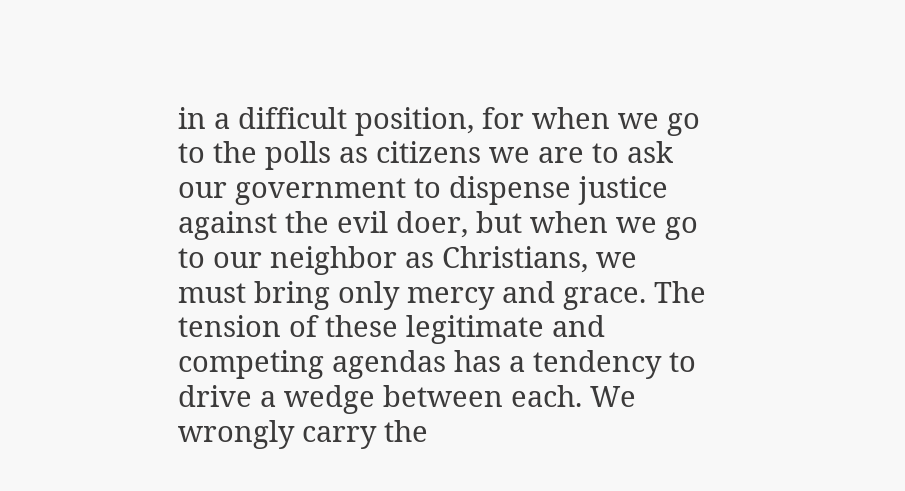in a difficult position, for when we go to the polls as citizens we are to ask our government to dispense justice against the evil doer, but when we go to our neighbor as Christians, we must bring only mercy and grace. The tension of these legitimate and competing agendas has a tendency to drive a wedge between each. We wrongly carry the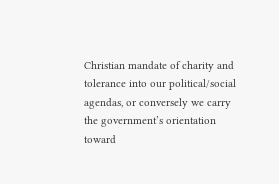Christian mandate of charity and tolerance into our political/social agendas, or conversely we carry the government’s orientation toward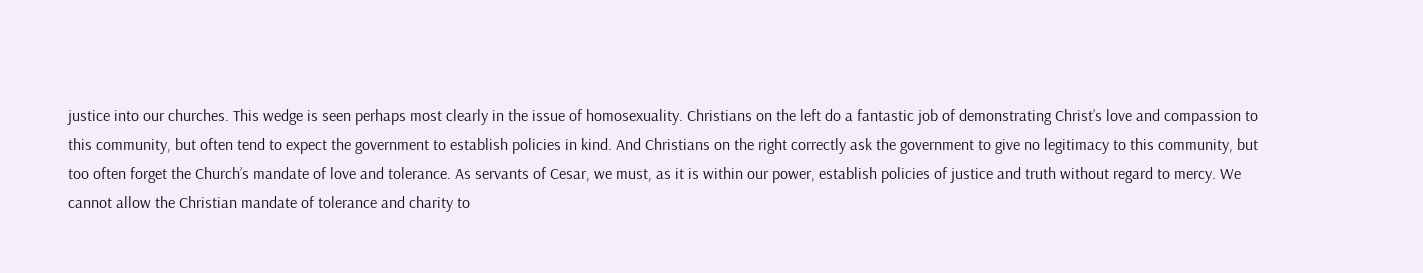justice into our churches. This wedge is seen perhaps most clearly in the issue of homosexuality. Christians on the left do a fantastic job of demonstrating Christ’s love and compassion to this community, but often tend to expect the government to establish policies in kind. And Christians on the right correctly ask the government to give no legitimacy to this community, but too often forget the Church’s mandate of love and tolerance. As servants of Cesar, we must, as it is within our power, establish policies of justice and truth without regard to mercy. We cannot allow the Christian mandate of tolerance and charity to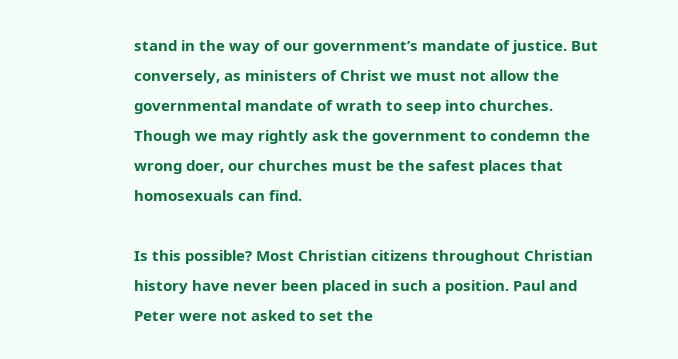stand in the way of our government’s mandate of justice. But conversely, as ministers of Christ we must not allow the governmental mandate of wrath to seep into churches. Though we may rightly ask the government to condemn the wrong doer, our churches must be the safest places that homosexuals can find.

Is this possible? Most Christian citizens throughout Christian history have never been placed in such a position. Paul and Peter were not asked to set the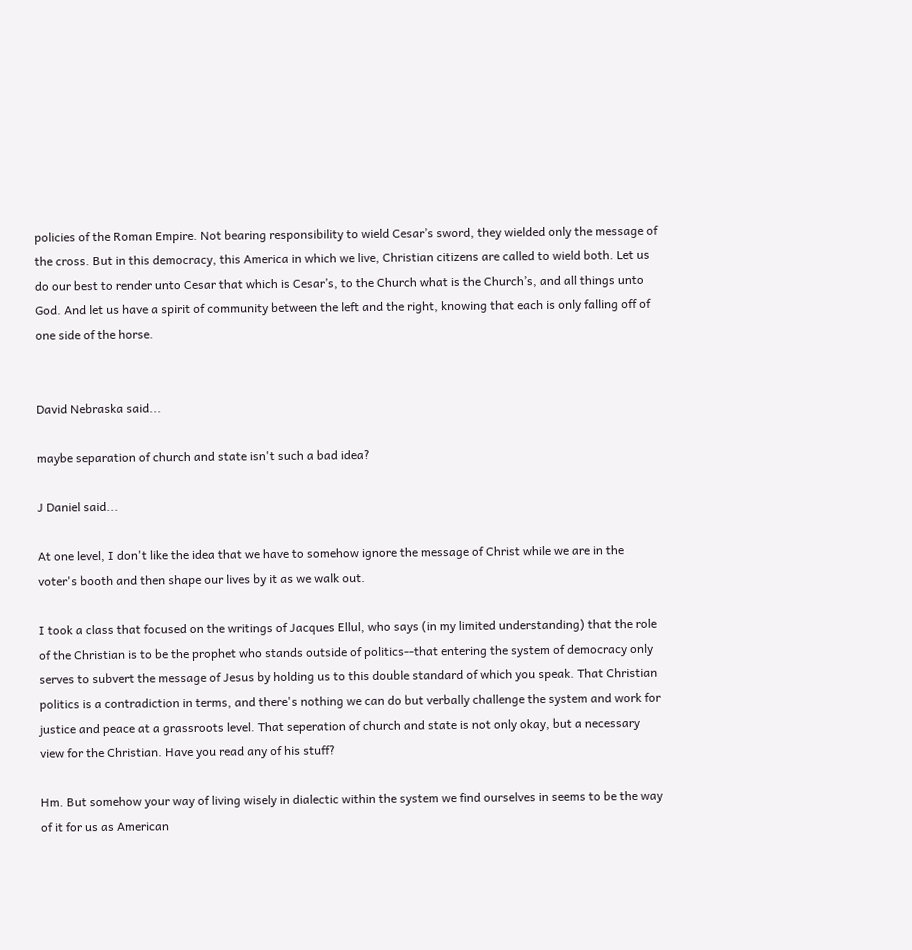policies of the Roman Empire. Not bearing responsibility to wield Cesar’s sword, they wielded only the message of the cross. But in this democracy, this America in which we live, Christian citizens are called to wield both. Let us do our best to render unto Cesar that which is Cesar’s, to the Church what is the Church’s, and all things unto God. And let us have a spirit of community between the left and the right, knowing that each is only falling off of one side of the horse.


David Nebraska said...

maybe separation of church and state isn't such a bad idea?

J Daniel said...

At one level, I don't like the idea that we have to somehow ignore the message of Christ while we are in the voter's booth and then shape our lives by it as we walk out.

I took a class that focused on the writings of Jacques Ellul, who says (in my limited understanding) that the role of the Christian is to be the prophet who stands outside of politics--that entering the system of democracy only serves to subvert the message of Jesus by holding us to this double standard of which you speak. That Christian politics is a contradiction in terms, and there's nothing we can do but verbally challenge the system and work for justice and peace at a grassroots level. That seperation of church and state is not only okay, but a necessary view for the Christian. Have you read any of his stuff?

Hm. But somehow your way of living wisely in dialectic within the system we find ourselves in seems to be the way of it for us as American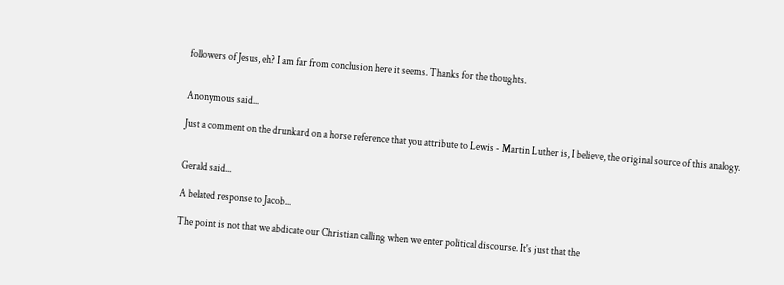followers of Jesus, eh? I am far from conclusion here it seems. Thanks for the thoughts.


Anonymous said...

Just a comment on the drunkard on a horse reference that you attribute to Lewis - Martin Luther is, I believe, the original source of this analogy.


Gerald said...

A belated response to Jacob...

The point is not that we abdicate our Christian calling when we enter political discourse. It's just that the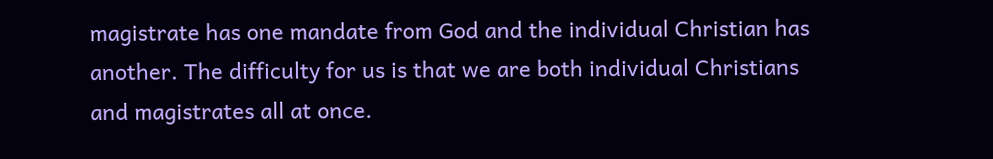magistrate has one mandate from God and the individual Christian has another. The difficulty for us is that we are both individual Christians and magistrates all at once.